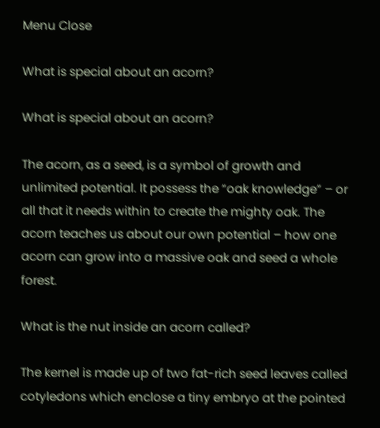Menu Close

What is special about an acorn?

What is special about an acorn?

The acorn, as a seed, is a symbol of growth and unlimited potential. It possess the “oak knowledge” – or all that it needs within to create the mighty oak. The acorn teaches us about our own potential – how one acorn can grow into a massive oak and seed a whole forest.

What is the nut inside an acorn called?

The kernel is made up of two fat-rich seed leaves called cotyledons which enclose a tiny embryo at the pointed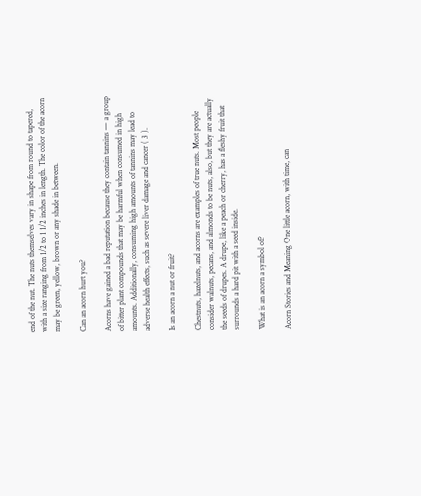end of the nut. The nuts themselves vary in shape from round to tapered, with a size ranging from 1/2 to 1 1/2 inches in length. The color of the acorn may be green, yellow, brown or any shade in between.

Can an acorn hurt you?

Acorns have gained a bad reputation because they contain tannins — a group of bitter plant compounds that may be harmful when consumed in high amounts. Additionally, consuming high amounts of tannins may lead to adverse health effects, such as severe liver damage and cancer ( 3 ).

Is an acorn a nut or fruit?

Chestnuts, hazelnuts, and acorns are examples of true nuts. Most people consider walnuts, pecans, and almonds to be nuts, also, but they are actually the seeds of drupes. A drupe, like a peach or cherry, has a fleshy fruit that surrounds a hard pit with a seed inside.

What is an acorn a symbol of?

Acorn Stories and Meaning One little acorn, with time, can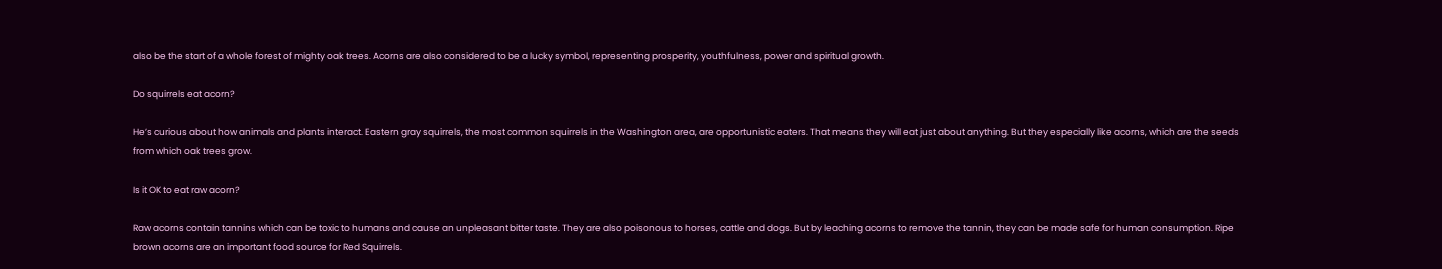also be the start of a whole forest of mighty oak trees. Acorns are also considered to be a lucky symbol, representing prosperity, youthfulness, power and spiritual growth.

Do squirrels eat acorn?

He’s curious about how animals and plants interact. Eastern gray squirrels, the most common squirrels in the Washington area, are opportunistic eaters. That means they will eat just about anything. But they especially like acorns, which are the seeds from which oak trees grow.

Is it OK to eat raw acorn?

Raw acorns contain tannins which can be toxic to humans and cause an unpleasant bitter taste. They are also poisonous to horses, cattle and dogs. But by leaching acorns to remove the tannin, they can be made safe for human consumption. Ripe brown acorns are an important food source for Red Squirrels.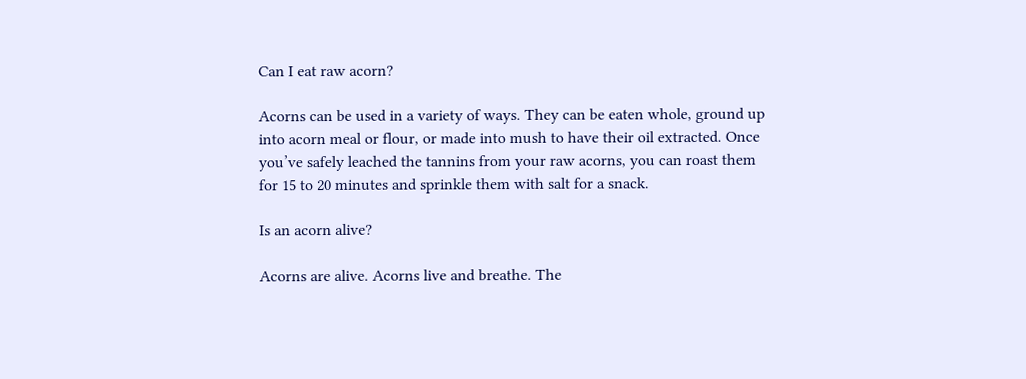Can I eat raw acorn?

Acorns can be used in a variety of ways. They can be eaten whole, ground up into acorn meal or flour, or made into mush to have their oil extracted. Once you’ve safely leached the tannins from your raw acorns, you can roast them for 15 to 20 minutes and sprinkle them with salt for a snack.

Is an acorn alive?

Acorns are alive. Acorns live and breathe. The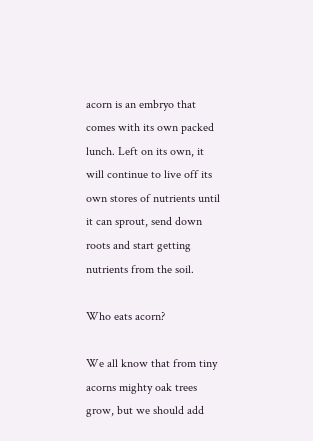acorn is an embryo that comes with its own packed lunch. Left on its own, it will continue to live off its own stores of nutrients until it can sprout, send down roots and start getting nutrients from the soil.

Who eats acorn?

We all know that from tiny acorns mighty oak trees grow, but we should add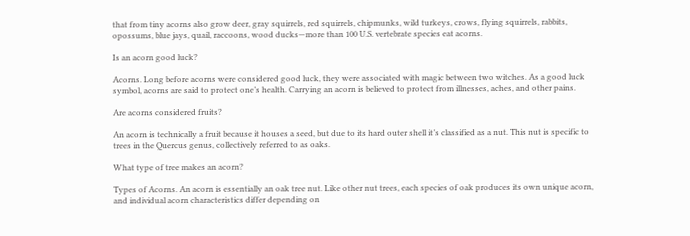that from tiny acorns also grow deer, gray squirrels, red squirrels, chipmunks, wild turkeys, crows, flying squirrels, rabbits, opossums, blue jays, quail, raccoons, wood ducks—more than 100 U.S. vertebrate species eat acorns.

Is an acorn good luck?

Acorns. Long before acorns were considered good luck, they were associated with magic between two witches. As a good luck symbol, acorns are said to protect one’s health. Carrying an acorn is believed to protect from illnesses, aches, and other pains.

Are acorns considered fruits?

An acorn is technically a fruit because it houses a seed, but due to its hard outer shell it’s classified as a nut. This nut is specific to trees in the Quercus genus, collectively referred to as oaks.

What type of tree makes an acorn?

Types of Acorns. An acorn is essentially an oak tree nut. Like other nut trees, each species of oak produces its own unique acorn, and individual acorn characteristics differ depending on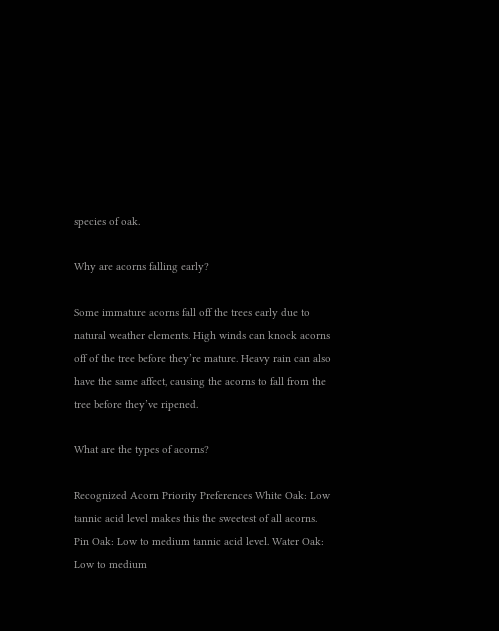species of oak.

Why are acorns falling early?

Some immature acorns fall off the trees early due to natural weather elements. High winds can knock acorns off of the tree before they’re mature. Heavy rain can also have the same affect, causing the acorns to fall from the tree before they’ve ripened.

What are the types of acorns?

Recognized Acorn Priority Preferences White Oak: Low tannic acid level makes this the sweetest of all acorns. Pin Oak: Low to medium tannic acid level. Water Oak: Low to medium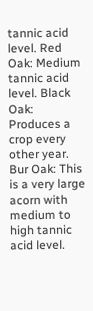tannic acid level. Red Oak: Medium tannic acid level. Black Oak: Produces a crop every other year. Bur Oak: This is a very large acorn with medium to high tannic acid level.